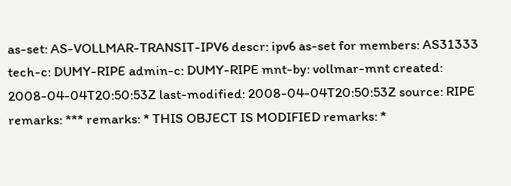as-set: AS-VOLLMAR-TRANSIT-IPV6 descr: ipv6 as-set for members: AS31333 tech-c: DUMY-RIPE admin-c: DUMY-RIPE mnt-by: vollmar-mnt created: 2008-04-04T20:50:53Z last-modified: 2008-04-04T20:50:53Z source: RIPE remarks: *** remarks: * THIS OBJECT IS MODIFIED remarks: *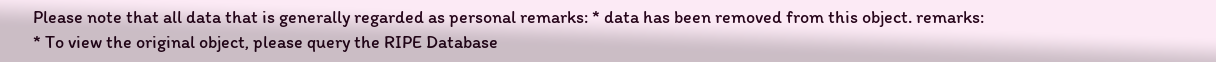Please note that all data that is generally regarded as personal remarks: * data has been removed from this object. remarks: * To view the original object, please query the RIPE Database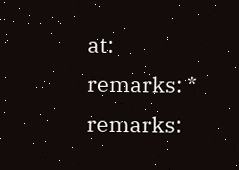at: remarks: * remarks: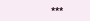***